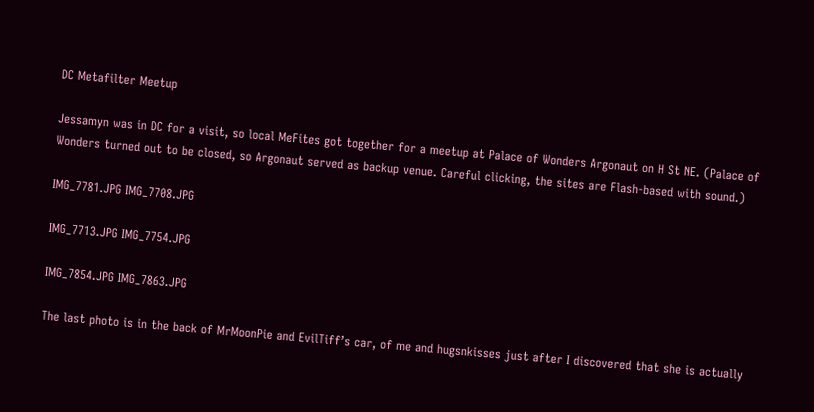DC Metafilter Meetup

Jessamyn was in DC for a visit, so local MeFites got together for a meetup at Palace of Wonders Argonaut on H St NE. (Palace of Wonders turned out to be closed, so Argonaut served as backup venue. Careful clicking, the sites are Flash-based with sound.)

IMG_7781.JPG IMG_7708.JPG

IMG_7713.JPG IMG_7754.JPG

IMG_7854.JPG IMG_7863.JPG

The last photo is in the back of MrMoonPie and EvilTiff’s car, of me and hugsnkisses just after I discovered that she is actually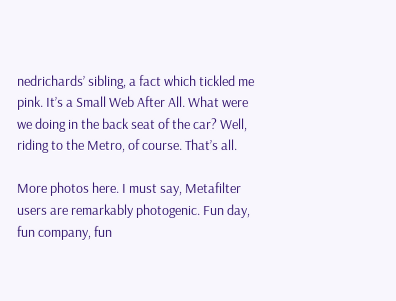nedrichards’ sibling, a fact which tickled me pink. It’s a Small Web After All. What were we doing in the back seat of the car? Well, riding to the Metro, of course. That’s all.

More photos here. I must say, Metafilter users are remarkably photogenic. Fun day, fun company, fun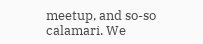meetup, and so-so calamari. We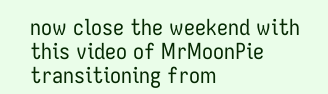now close the weekend with this video of MrMoonPie transitioning from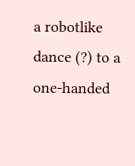a robotlike dance (?) to a one-handed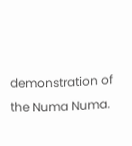demonstration of the Numa Numa.